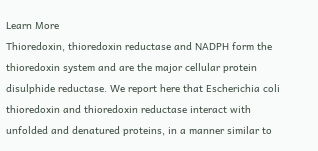Learn More
Thioredoxin, thioredoxin reductase and NADPH form the thioredoxin system and are the major cellular protein disulphide reductase. We report here that Escherichia coli thioredoxin and thioredoxin reductase interact with unfolded and denatured proteins, in a manner similar to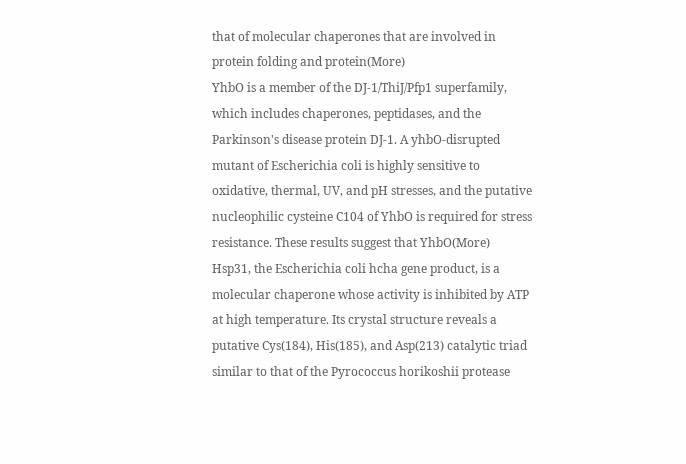that of molecular chaperones that are involved in protein folding and protein(More)
YhbO is a member of the DJ-1/ThiJ/Pfp1 superfamily, which includes chaperones, peptidases, and the Parkinson's disease protein DJ-1. A yhbO-disrupted mutant of Escherichia coli is highly sensitive to oxidative, thermal, UV, and pH stresses, and the putative nucleophilic cysteine C104 of YhbO is required for stress resistance. These results suggest that YhbO(More)
Hsp31, the Escherichia coli hcha gene product, is a molecular chaperone whose activity is inhibited by ATP at high temperature. Its crystal structure reveals a putative Cys(184), His(185), and Asp(213) catalytic triad similar to that of the Pyrococcus horikoshii protease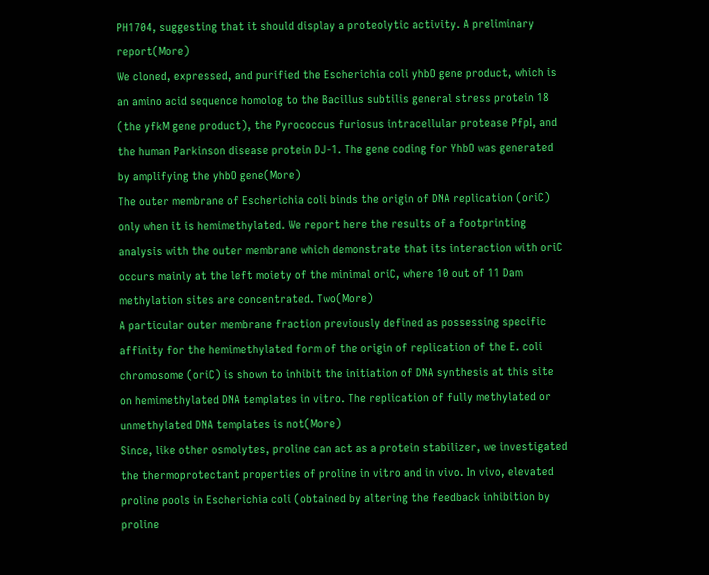PH1704, suggesting that it should display a proteolytic activity. A preliminary report(More)
We cloned, expressed, and purified the Escherichia coli yhbO gene product, which is an amino acid sequence homolog to the Bacillus subtilis general stress protein 18 (the yfkM gene product), the Pyrococcus furiosus intracellular protease PfpI, and the human Parkinson disease protein DJ-1. The gene coding for YhbO was generated by amplifying the yhbO gene(More)
The outer membrane of Escherichia coli binds the origin of DNA replication (oriC) only when it is hemimethylated. We report here the results of a footprinting analysis with the outer membrane which demonstrate that its interaction with oriC occurs mainly at the left moiety of the minimal oriC, where 10 out of 11 Dam methylation sites are concentrated. Two(More)
A particular outer membrane fraction previously defined as possessing specific affinity for the hemimethylated form of the origin of replication of the E. coli chromosome (oriC) is shown to inhibit the initiation of DNA synthesis at this site on hemimethylated DNA templates in vitro. The replication of fully methylated or unmethylated DNA templates is not(More)
Since, like other osmolytes, proline can act as a protein stabilizer, we investigated the thermoprotectant properties of proline in vitro and in vivo. In vivo, elevated proline pools in Escherichia coli (obtained by altering the feedback inhibition by proline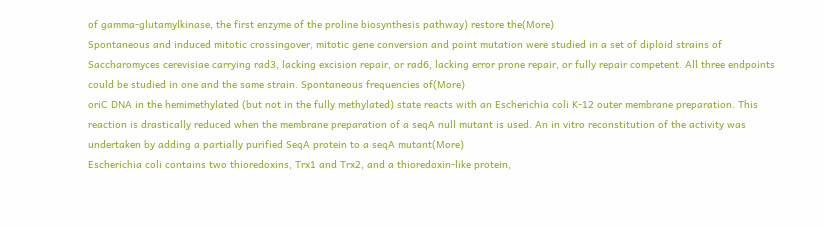of gamma-glutamylkinase, the first enzyme of the proline biosynthesis pathway) restore the(More)
Spontaneous and induced mitotic crossingover, mitotic gene conversion and point mutation were studied in a set of diploid strains of Saccharomyces cerevisiae carrying rad3, lacking excision repair, or rad6, lacking error prone repair, or fully repair competent. All three endpoints could be studied in one and the same strain. Spontaneous frequencies of(More)
oriC DNA in the hemimethylated (but not in the fully methylated) state reacts with an Escherichia coli K-12 outer membrane preparation. This reaction is drastically reduced when the membrane preparation of a seqA null mutant is used. An in vitro reconstitution of the activity was undertaken by adding a partially purified SeqA protein to a seqA mutant(More)
Escherichia coli contains two thioredoxins, Trx1 and Trx2, and a thioredoxin-like protein,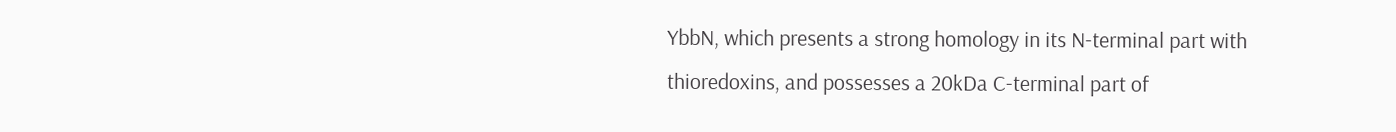YbbN, which presents a strong homology in its N-terminal part with thioredoxins, and possesses a 20kDa C-terminal part of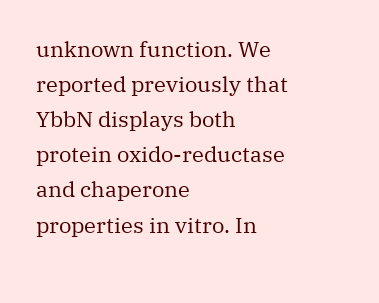unknown function. We reported previously that YbbN displays both protein oxido-reductase and chaperone properties in vitro. In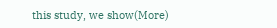this study, we show(More)